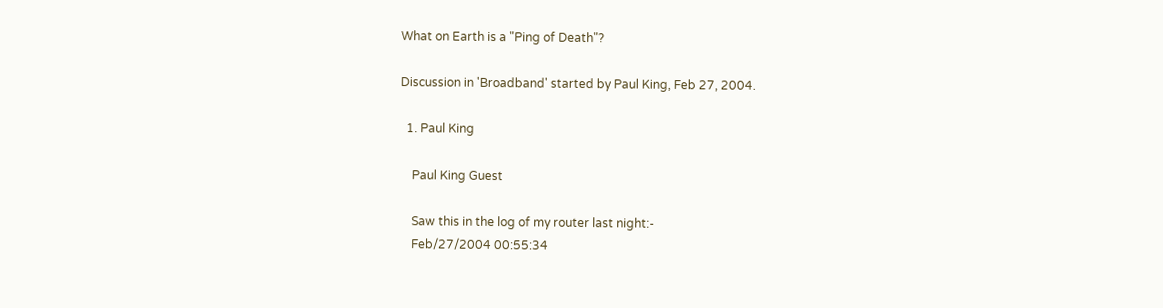What on Earth is a "Ping of Death"?

Discussion in 'Broadband' started by Paul King, Feb 27, 2004.

  1. Paul King

    Paul King Guest

    Saw this in the log of my router last night:-
    Feb/27/2004 00:55:34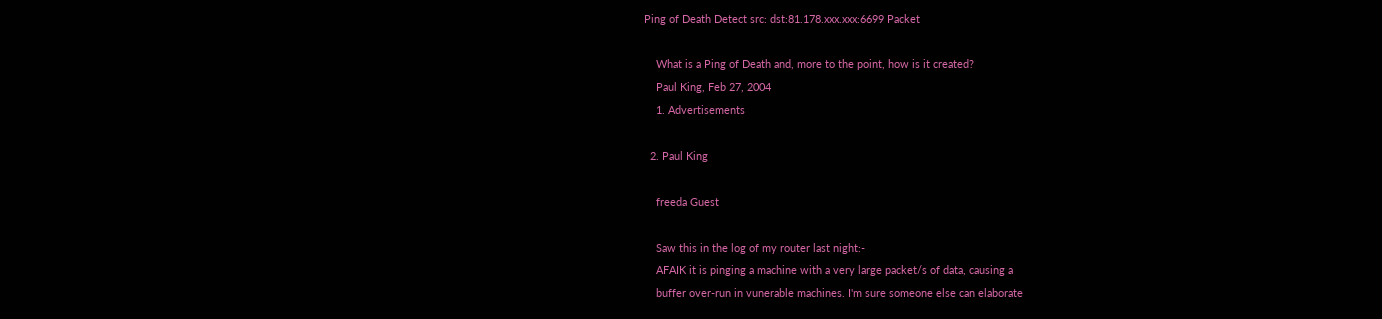Ping of Death Detect src: dst:81.178.xxx.xxx:6699 Packet

    What is a Ping of Death and, more to the point, how is it created?
    Paul King, Feb 27, 2004
    1. Advertisements

  2. Paul King

    freeda Guest

    Saw this in the log of my router last night:-
    AFAIK it is pinging a machine with a very large packet/s of data, causing a
    buffer over-run in vunerable machines. I'm sure someone else can elaborate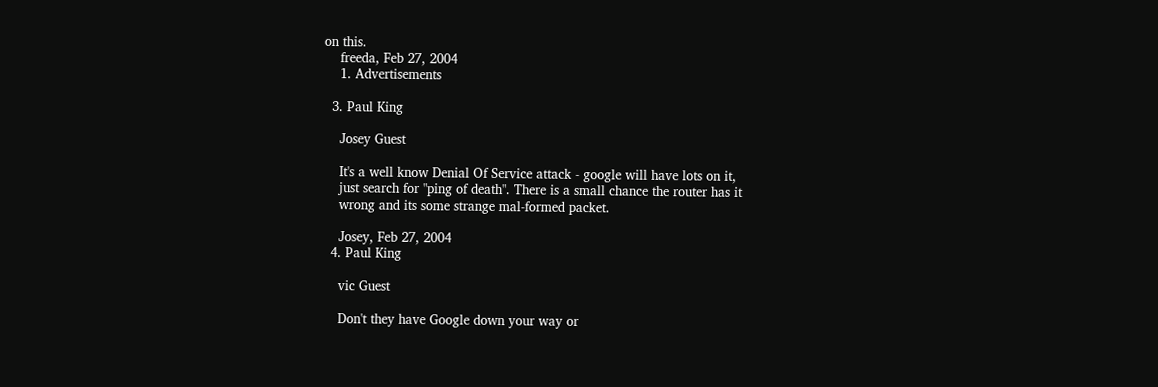on this.
    freeda, Feb 27, 2004
    1. Advertisements

  3. Paul King

    Josey Guest

    It's a well know Denial Of Service attack - google will have lots on it,
    just search for "ping of death". There is a small chance the router has it
    wrong and its some strange mal-formed packet.

    Josey, Feb 27, 2004
  4. Paul King

    vic Guest

    Don't they have Google down your way or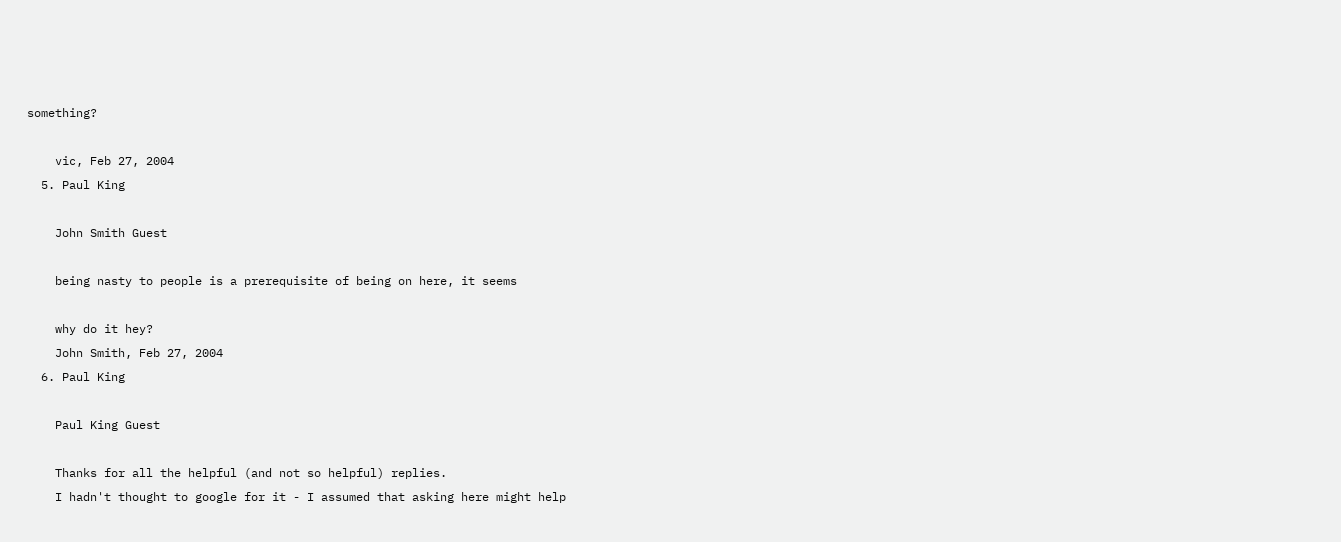something?

    vic, Feb 27, 2004
  5. Paul King

    John Smith Guest

    being nasty to people is a prerequisite of being on here, it seems

    why do it hey?
    John Smith, Feb 27, 2004
  6. Paul King

    Paul King Guest

    Thanks for all the helpful (and not so helpful) replies.
    I hadn't thought to google for it - I assumed that asking here might help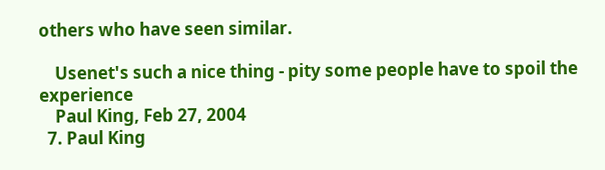others who have seen similar.

    Usenet's such a nice thing - pity some people have to spoil the experience
    Paul King, Feb 27, 2004
  7. Paul King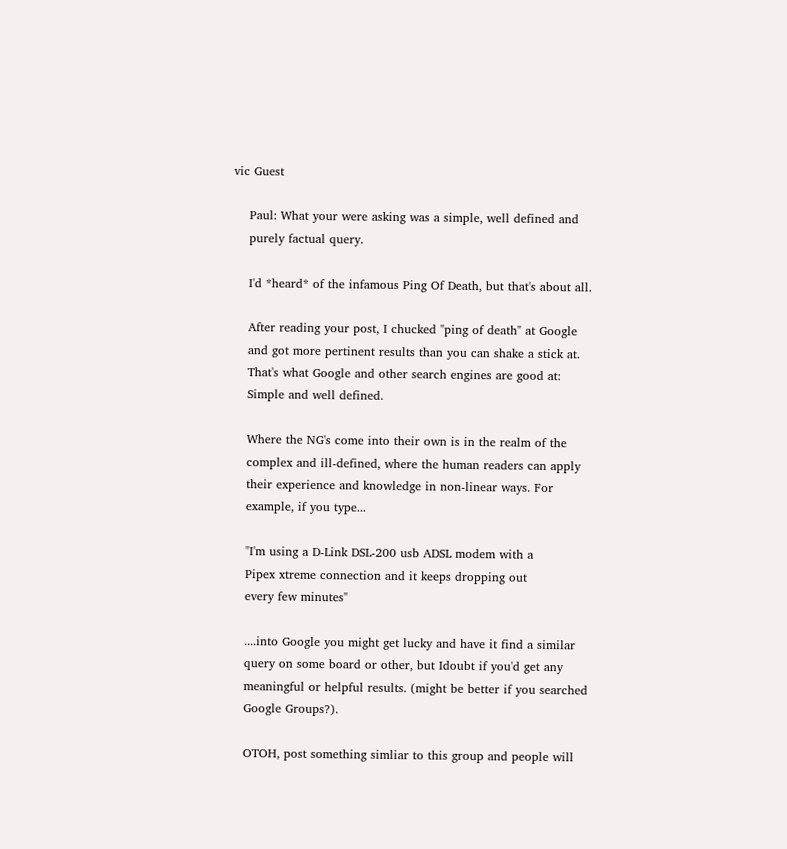vic Guest

    Paul: What your were asking was a simple, well defined and
    purely factual query.

    I'd *heard* of the infamous Ping Of Death, but that's about all.

    After reading your post, I chucked "ping of death" at Google
    and got more pertinent results than you can shake a stick at.
    That's what Google and other search engines are good at:
    Simple and well defined.

    Where the NG's come into their own is in the realm of the
    complex and ill-defined, where the human readers can apply
    their experience and knowledge in non-linear ways. For
    example, if you type...

    "I'm using a D-Link DSL-200 usb ADSL modem with a
    Pipex xtreme connection and it keeps dropping out
    every few minutes"

    ....into Google you might get lucky and have it find a similar
    query on some board or other, but Idoubt if you'd get any
    meaningful or helpful results. (might be better if you searched
    Google Groups?).

    OTOH, post something simliar to this group and people will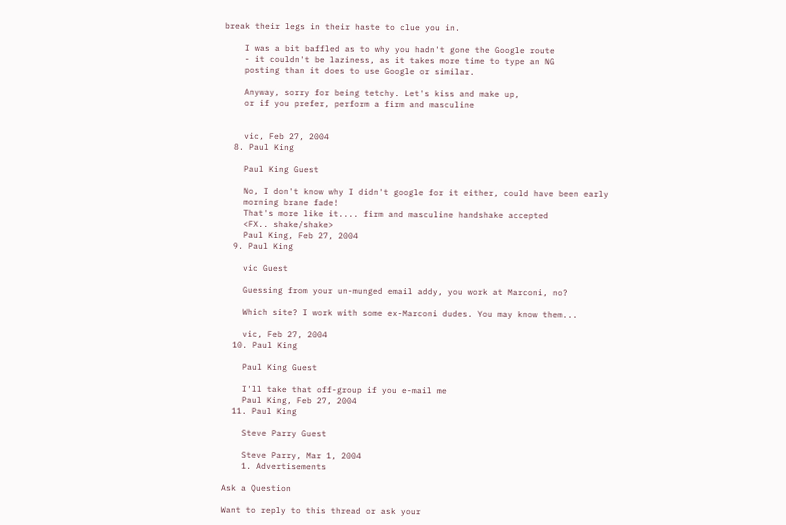break their legs in their haste to clue you in.

    I was a bit baffled as to why you hadn't gone the Google route
    - it couldn't be laziness, as it takes more time to type an NG
    posting than it does to use Google or similar.

    Anyway, sorry for being tetchy. Let's kiss and make up,
    or if you prefer, perform a firm and masculine


    vic, Feb 27, 2004
  8. Paul King

    Paul King Guest

    No, I don't know why I didn't google for it either, could have been early
    morning brane fade!
    That's more like it.... firm and masculine handshake accepted
    <FX.. shake/shake>
    Paul King, Feb 27, 2004
  9. Paul King

    vic Guest

    Guessing from your un-munged email addy, you work at Marconi, no?

    Which site? I work with some ex-Marconi dudes. You may know them...

    vic, Feb 27, 2004
  10. Paul King

    Paul King Guest

    I'll take that off-group if you e-mail me
    Paul King, Feb 27, 2004
  11. Paul King

    Steve Parry Guest

    Steve Parry, Mar 1, 2004
    1. Advertisements

Ask a Question

Want to reply to this thread or ask your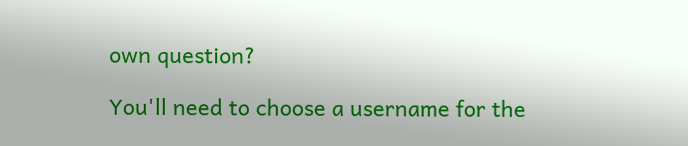own question?

You'll need to choose a username for the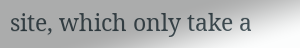site, which only take a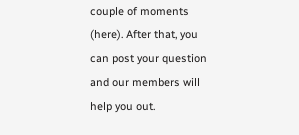couple of moments (here). After that, you can post your question and our members will help you out.